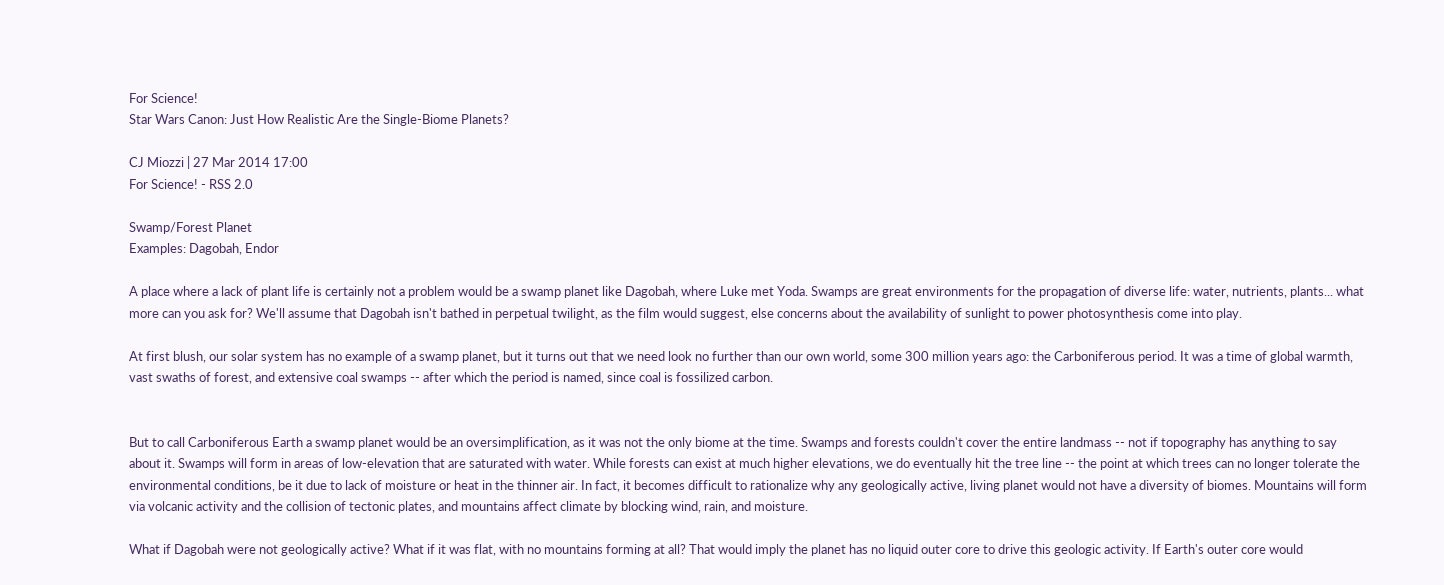For Science!
Star Wars Canon: Just How Realistic Are the Single-Biome Planets?

CJ Miozzi | 27 Mar 2014 17:00
For Science! - RSS 2.0

Swamp/Forest Planet
Examples: Dagobah, Endor

A place where a lack of plant life is certainly not a problem would be a swamp planet like Dagobah, where Luke met Yoda. Swamps are great environments for the propagation of diverse life: water, nutrients, plants... what more can you ask for? We'll assume that Dagobah isn't bathed in perpetual twilight, as the film would suggest, else concerns about the availability of sunlight to power photosynthesis come into play.

At first blush, our solar system has no example of a swamp planet, but it turns out that we need look no further than our own world, some 300 million years ago: the Carboniferous period. It was a time of global warmth, vast swaths of forest, and extensive coal swamps -- after which the period is named, since coal is fossilized carbon.


But to call Carboniferous Earth a swamp planet would be an oversimplification, as it was not the only biome at the time. Swamps and forests couldn't cover the entire landmass -- not if topography has anything to say about it. Swamps will form in areas of low-elevation that are saturated with water. While forests can exist at much higher elevations, we do eventually hit the tree line -- the point at which trees can no longer tolerate the environmental conditions, be it due to lack of moisture or heat in the thinner air. In fact, it becomes difficult to rationalize why any geologically active, living planet would not have a diversity of biomes. Mountains will form via volcanic activity and the collision of tectonic plates, and mountains affect climate by blocking wind, rain, and moisture.

What if Dagobah were not geologically active? What if it was flat, with no mountains forming at all? That would imply the planet has no liquid outer core to drive this geologic activity. If Earth's outer core would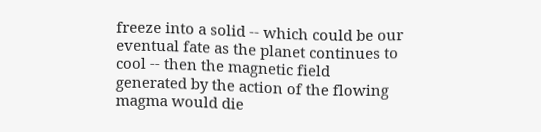freeze into a solid -- which could be our eventual fate as the planet continues to cool -- then the magnetic field generated by the action of the flowing magma would die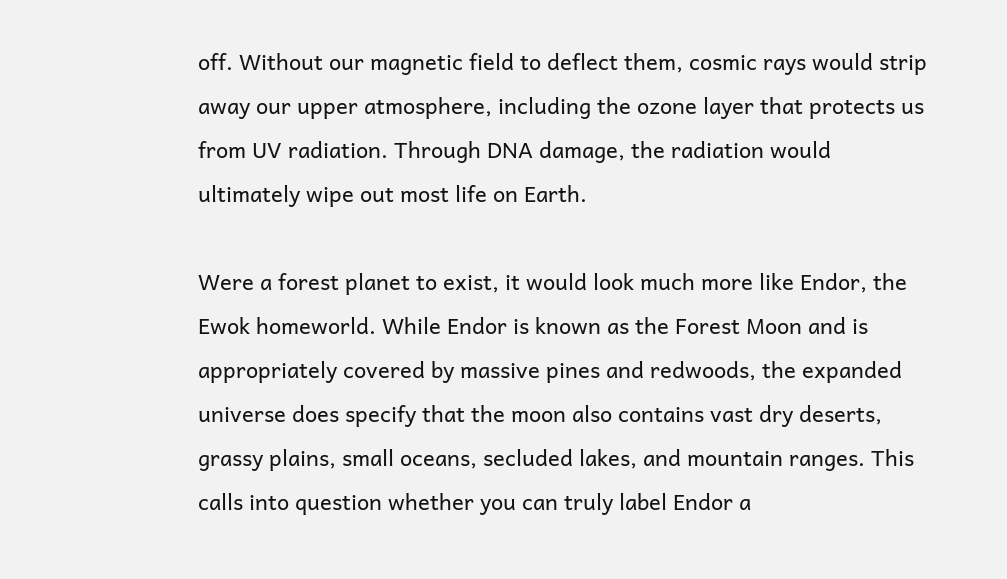off. Without our magnetic field to deflect them, cosmic rays would strip away our upper atmosphere, including the ozone layer that protects us from UV radiation. Through DNA damage, the radiation would ultimately wipe out most life on Earth.

Were a forest planet to exist, it would look much more like Endor, the Ewok homeworld. While Endor is known as the Forest Moon and is appropriately covered by massive pines and redwoods, the expanded universe does specify that the moon also contains vast dry deserts, grassy plains, small oceans, secluded lakes, and mountain ranges. This calls into question whether you can truly label Endor a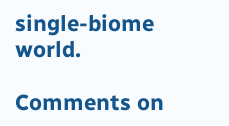single-biome world.

Comments on